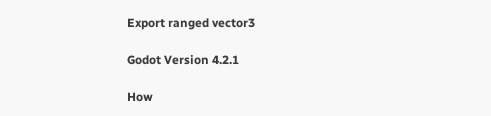Export ranged vector3

Godot Version 4.2.1

How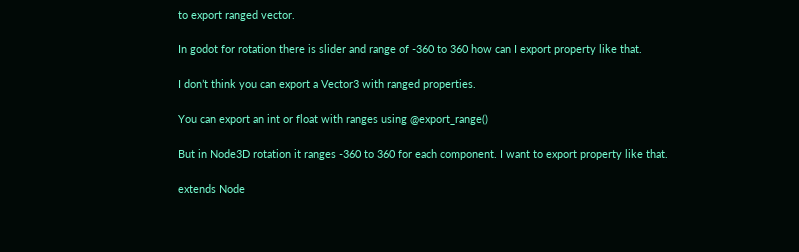to export ranged vector.

In godot for rotation there is slider and range of -360 to 360 how can I export property like that.

I don’t think you can export a Vector3 with ranged properties.

You can export an int or float with ranges using @export_range()

But in Node3D rotation it ranges -360 to 360 for each component. I want to export property like that.

extends Node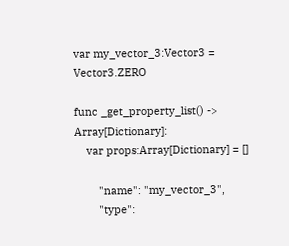var my_vector_3:Vector3 = Vector3.ZERO

func _get_property_list() -> Array[Dictionary]:
    var props:Array[Dictionary] = []

        "name": "my_vector_3",
        "type":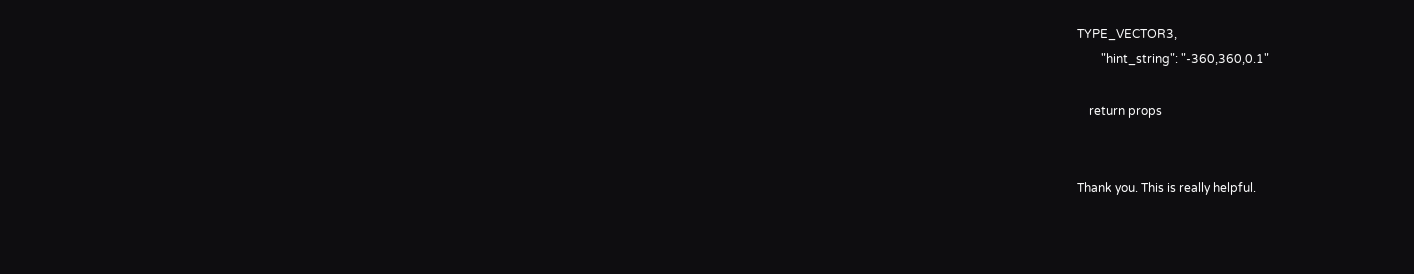TYPE_VECTOR3,
        "hint_string": "-360,360,0.1"

    return props


Thank you. This is really helpful.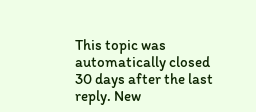This topic was automatically closed 30 days after the last reply. New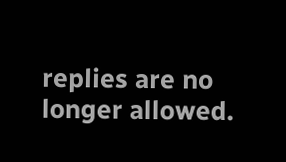replies are no longer allowed.